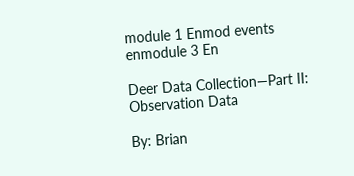module 1 Enmod events enmodule 3 En

Deer Data Collection—Part II: Observation Data

By: Brian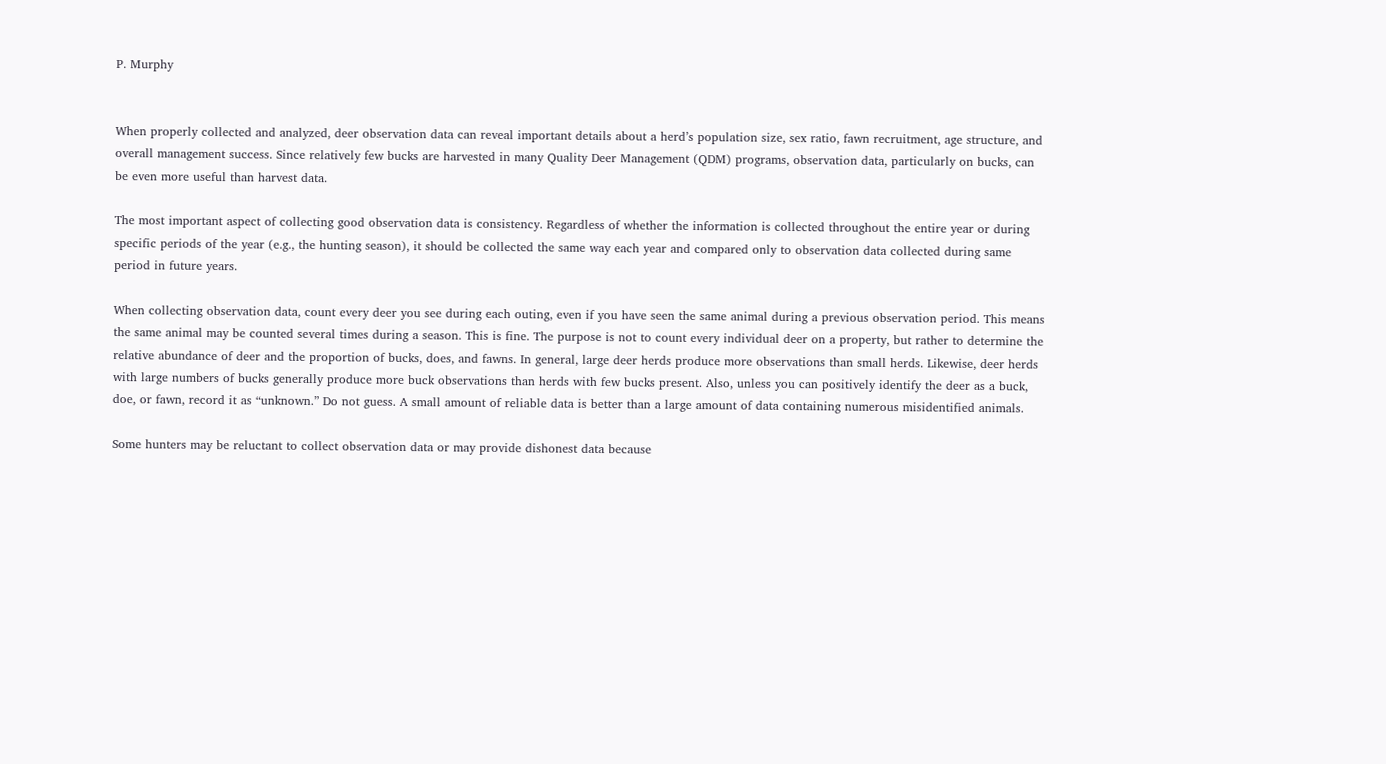P. Murphy


When properly collected and analyzed, deer observation data can reveal important details about a herd’s population size, sex ratio, fawn recruitment, age structure, and overall management success. Since relatively few bucks are harvested in many Quality Deer Management (QDM) programs, observation data, particularly on bucks, can be even more useful than harvest data.

The most important aspect of collecting good observation data is consistency. Regardless of whether the information is collected throughout the entire year or during specific periods of the year (e.g., the hunting season), it should be collected the same way each year and compared only to observation data collected during same period in future years.

When collecting observation data, count every deer you see during each outing, even if you have seen the same animal during a previous observation period. This means the same animal may be counted several times during a season. This is fine. The purpose is not to count every individual deer on a property, but rather to determine the relative abundance of deer and the proportion of bucks, does, and fawns. In general, large deer herds produce more observations than small herds. Likewise, deer herds with large numbers of bucks generally produce more buck observations than herds with few bucks present. Also, unless you can positively identify the deer as a buck, doe, or fawn, record it as “unknown.” Do not guess. A small amount of reliable data is better than a large amount of data containing numerous misidentified animals.

Some hunters may be reluctant to collect observation data or may provide dishonest data because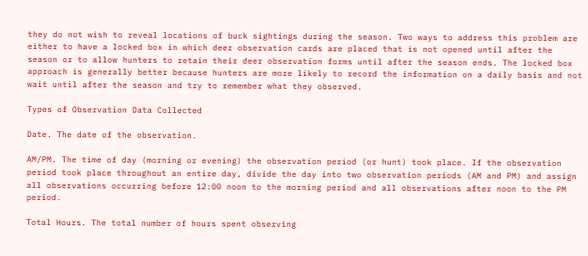they do not wish to reveal locations of buck sightings during the season. Two ways to address this problem are either to have a locked box in which deer observation cards are placed that is not opened until after the season or to allow hunters to retain their deer observation forms until after the season ends. The locked box approach is generally better because hunters are more likely to record the information on a daily basis and not wait until after the season and try to remember what they observed.

Types of Observation Data Collected

Date. The date of the observation.

AM/PM. The time of day (morning or evening) the observation period (or hunt) took place. If the observation period took place throughout an entire day, divide the day into two observation periods (AM and PM) and assign all observations occurring before 12:00 noon to the morning period and all observations after noon to the PM period.

Total Hours. The total number of hours spent observing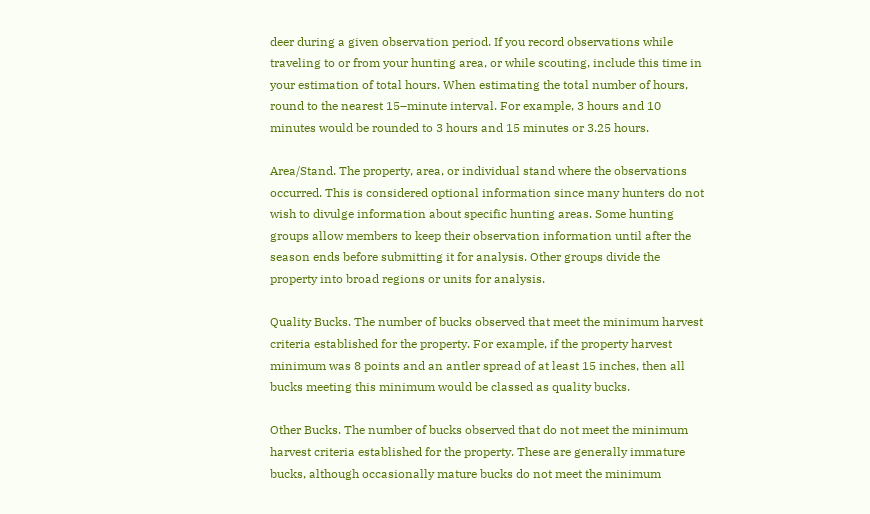deer during a given observation period. If you record observations while traveling to or from your hunting area, or while scouting, include this time in your estimation of total hours. When estimating the total number of hours, round to the nearest 15–minute interval. For example, 3 hours and 10 minutes would be rounded to 3 hours and 15 minutes or 3.25 hours.

Area/Stand. The property, area, or individual stand where the observations occurred. This is considered optional information since many hunters do not wish to divulge information about specific hunting areas. Some hunting groups allow members to keep their observation information until after the season ends before submitting it for analysis. Other groups divide the property into broad regions or units for analysis.

Quality Bucks. The number of bucks observed that meet the minimum harvest criteria established for the property. For example, if the property harvest minimum was 8 points and an antler spread of at least 15 inches, then all bucks meeting this minimum would be classed as quality bucks.

Other Bucks. The number of bucks observed that do not meet the minimum harvest criteria established for the property. These are generally immature bucks, although occasionally mature bucks do not meet the minimum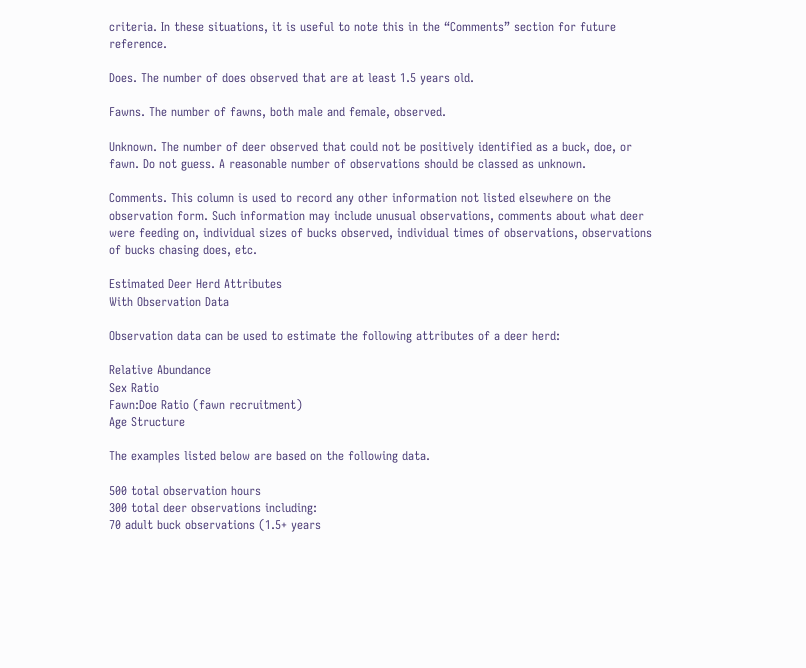criteria. In these situations, it is useful to note this in the “Comments” section for future reference.

Does. The number of does observed that are at least 1.5 years old.

Fawns. The number of fawns, both male and female, observed.

Unknown. The number of deer observed that could not be positively identified as a buck, doe, or fawn. Do not guess. A reasonable number of observations should be classed as unknown.

Comments. This column is used to record any other information not listed elsewhere on the observation form. Such information may include unusual observations, comments about what deer were feeding on, individual sizes of bucks observed, individual times of observations, observations of bucks chasing does, etc.

Estimated Deer Herd Attributes
With Observation Data

Observation data can be used to estimate the following attributes of a deer herd:

Relative Abundance
Sex Ratio
Fawn:Doe Ratio (fawn recruitment)
Age Structure

The examples listed below are based on the following data.

500 total observation hours
300 total deer observations including:
70 adult buck observations (1.5+ years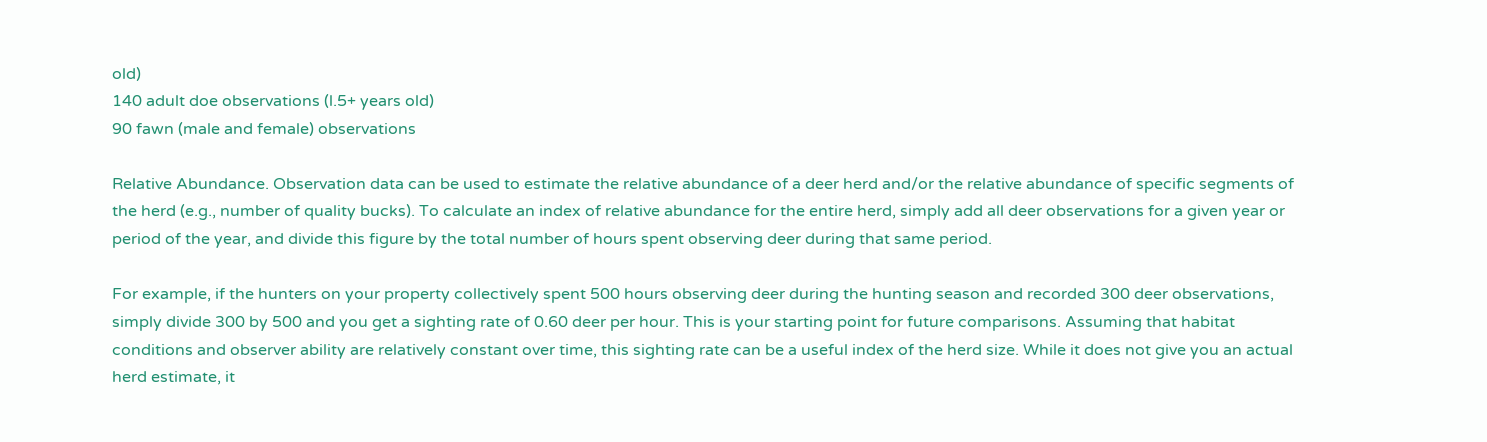old)
140 adult doe observations (l.5+ years old)
90 fawn (male and female) observations

Relative Abundance. Observation data can be used to estimate the relative abundance of a deer herd and/or the relative abundance of specific segments of the herd (e.g., number of quality bucks). To calculate an index of relative abundance for the entire herd, simply add all deer observations for a given year or period of the year, and divide this figure by the total number of hours spent observing deer during that same period.

For example, if the hunters on your property collectively spent 500 hours observing deer during the hunting season and recorded 300 deer observations, simply divide 300 by 500 and you get a sighting rate of 0.60 deer per hour. This is your starting point for future comparisons. Assuming that habitat conditions and observer ability are relatively constant over time, this sighting rate can be a useful index of the herd size. While it does not give you an actual herd estimate, it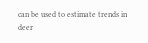can be used to estimate trends in deer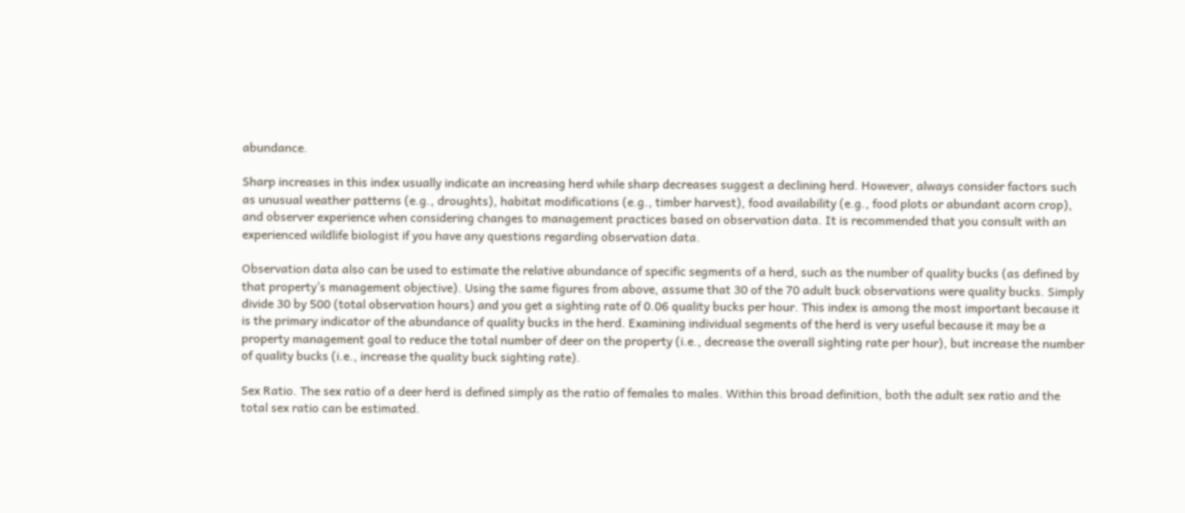abundance.

Sharp increases in this index usually indicate an increasing herd while sharp decreases suggest a declining herd. However, always consider factors such as unusual weather patterns (e.g., droughts), habitat modifications (e.g., timber harvest), food availability (e.g., food plots or abundant acorn crop), and observer experience when considering changes to management practices based on observation data. It is recommended that you consult with an experienced wildlife biologist if you have any questions regarding observation data.

Observation data also can be used to estimate the relative abundance of specific segments of a herd, such as the number of quality bucks (as defined by that property’s management objective). Using the same figures from above, assume that 30 of the 70 adult buck observations were quality bucks. Simply divide 30 by 500 (total observation hours) and you get a sighting rate of 0.06 quality bucks per hour. This index is among the most important because it is the primary indicator of the abundance of quality bucks in the herd. Examining individual segments of the herd is very useful because it may be a property management goal to reduce the total number of deer on the property (i.e., decrease the overall sighting rate per hour), but increase the number of quality bucks (i.e., increase the quality buck sighting rate).

Sex Ratio. The sex ratio of a deer herd is defined simply as the ratio of females to males. Within this broad definition, both the adult sex ratio and the total sex ratio can be estimated.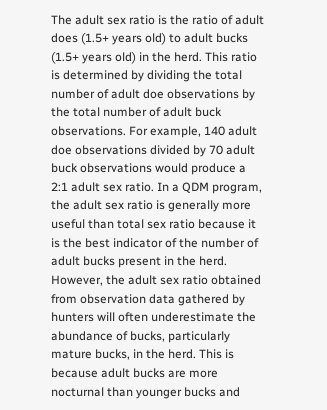The adult sex ratio is the ratio of adult does (1.5+ years old) to adult bucks (1.5+ years old) in the herd. This ratio is determined by dividing the total number of adult doe observations by the total number of adult buck observations. For example, 140 adult doe observations divided by 70 adult buck observations would produce a 2:1 adult sex ratio. In a QDM program, the adult sex ratio is generally more useful than total sex ratio because it is the best indicator of the number of adult bucks present in the herd. However, the adult sex ratio obtained from observation data gathered by hunters will often underestimate the abundance of bucks, particularly mature bucks, in the herd. This is because adult bucks are more nocturnal than younger bucks and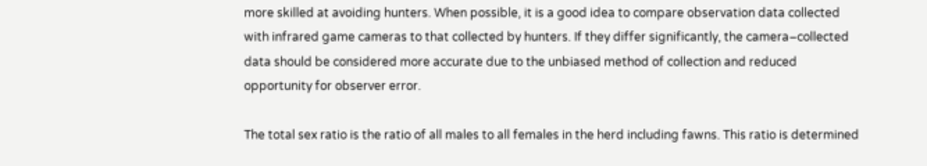more skilled at avoiding hunters. When possible, it is a good idea to compare observation data collected with infrared game cameras to that collected by hunters. If they differ significantly, the camera–collected data should be considered more accurate due to the unbiased method of collection and reduced opportunity for observer error.

The total sex ratio is the ratio of all males to all females in the herd including fawns. This ratio is determined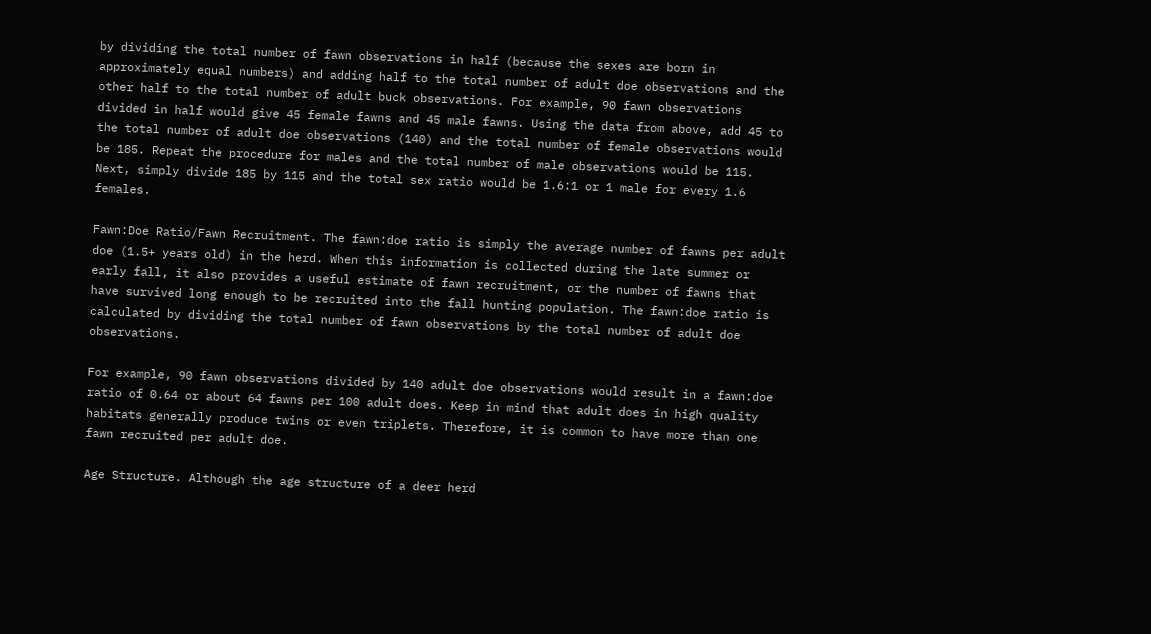by dividing the total number of fawn observations in half (because the sexes are born in approximately equal numbers) and adding half to the total number of adult doe observations and the other half to the total number of adult buck observations. For example, 90 fawn observations divided in half would give 45 female fawns and 45 male fawns. Using the data from above, add 45 to the total number of adult doe observations (140) and the total number of female observations would be 185. Repeat the procedure for males and the total number of male observations would be 115. Next, simply divide 185 by 115 and the total sex ratio would be 1.6:1 or 1 male for every 1.6 females.

Fawn:Doe Ratio/Fawn Recruitment. The fawn:doe ratio is simply the average number of fawns per adult doe (1.5+ years old) in the herd. When this information is collected during the late summer or early fall, it also provides a useful estimate of fawn recruitment, or the number of fawns that have survived long enough to be recruited into the fall hunting population. The fawn:doe ratio is calculated by dividing the total number of fawn observations by the total number of adult doe observations.

For example, 90 fawn observations divided by 140 adult doe observations would result in a fawn:doe ratio of 0.64 or about 64 fawns per 100 adult does. Keep in mind that adult does in high quality habitats generally produce twins or even triplets. Therefore, it is common to have more than one fawn recruited per adult doe.

Age Structure. Although the age structure of a deer herd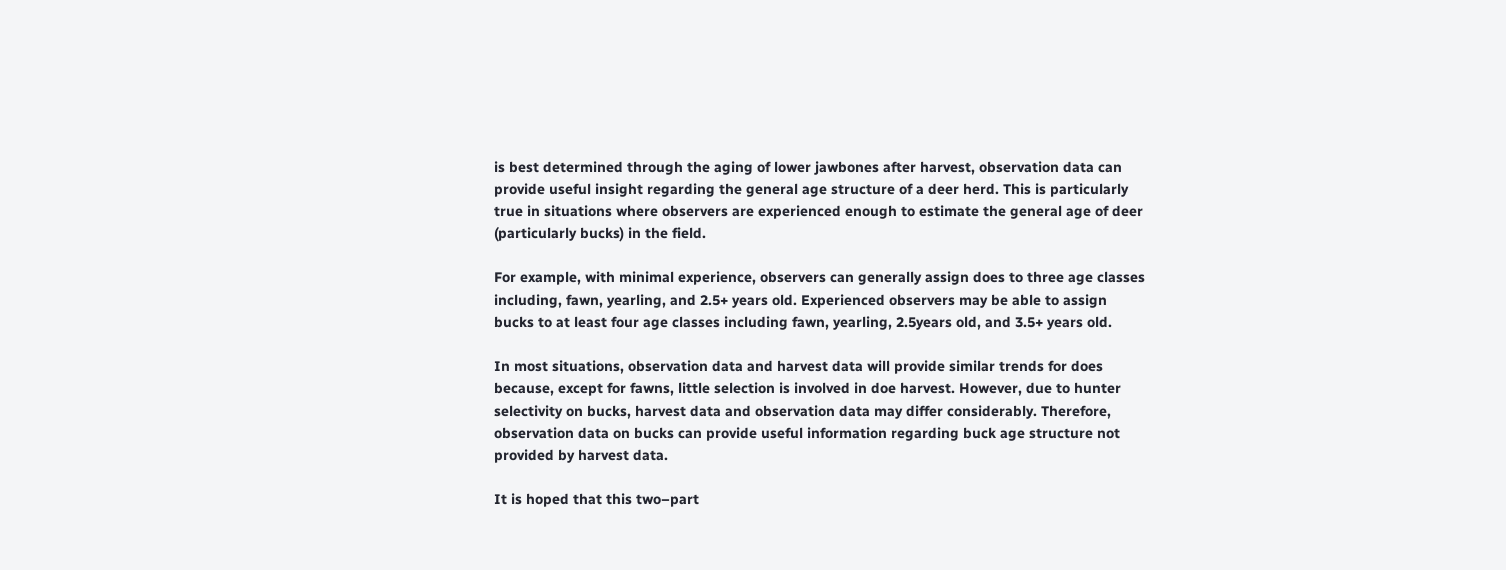is best determined through the aging of lower jawbones after harvest, observation data can provide useful insight regarding the general age structure of a deer herd. This is particularly true in situations where observers are experienced enough to estimate the general age of deer (particularly bucks) in the field.

For example, with minimal experience, observers can generally assign does to three age classes including, fawn, yearling, and 2.5+ years old. Experienced observers may be able to assign bucks to at least four age classes including fawn, yearling, 2.5years old, and 3.5+ years old.

In most situations, observation data and harvest data will provide similar trends for does because, except for fawns, little selection is involved in doe harvest. However, due to hunter selectivity on bucks, harvest data and observation data may differ considerably. Therefore, observation data on bucks can provide useful information regarding buck age structure not provided by harvest data.

It is hoped that this two–part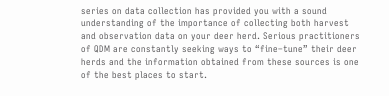series on data collection has provided you with a sound understanding of the importance of collecting both harvest and observation data on your deer herd. Serious practitioners of QDM are constantly seeking ways to “fine–tune” their deer herds and the information obtained from these sources is one of the best places to start.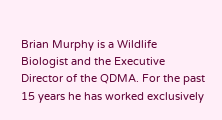Brian Murphy is a Wildlife Biologist and the Executive Director of the QDMA. For the past 15 years he has worked exclusively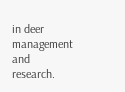in deer management and research.